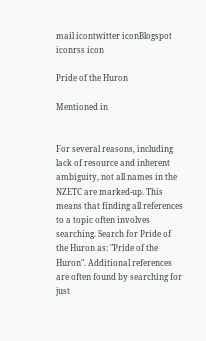mail icontwitter iconBlogspot iconrss icon

Pride of the Huron

Mentioned in


For several reasons, including lack of resource and inherent ambiguity, not all names in the NZETC are marked-up. This means that finding all references to a topic often involves searching. Search for Pride of the Huron as: "Pride of the Huron". Additional references are often found by searching for just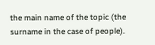the main name of the topic (the surname in the case of people).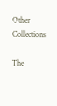Other Collections

The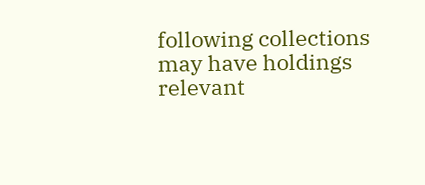following collections may have holdings relevant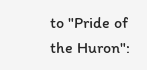to "Pride of the Huron":